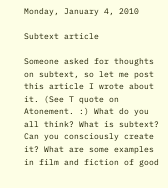Monday, January 4, 2010

Subtext article

Someone asked for thoughts on subtext, so let me post this article I wrote about it. (See T quote on Atonement. :) What do you all think? What is subtext? Can you consciously create it? What are some examples in film and fiction of good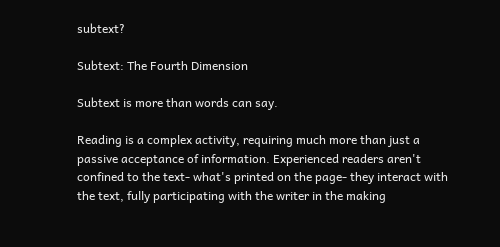subtext?

Subtext: The Fourth Dimension

Subtext is more than words can say.

Reading is a complex activity, requiring much more than just a passive acceptance of information. Experienced readers aren't confined to the text- what's printed on the page- they interact with the text, fully participating with the writer in the making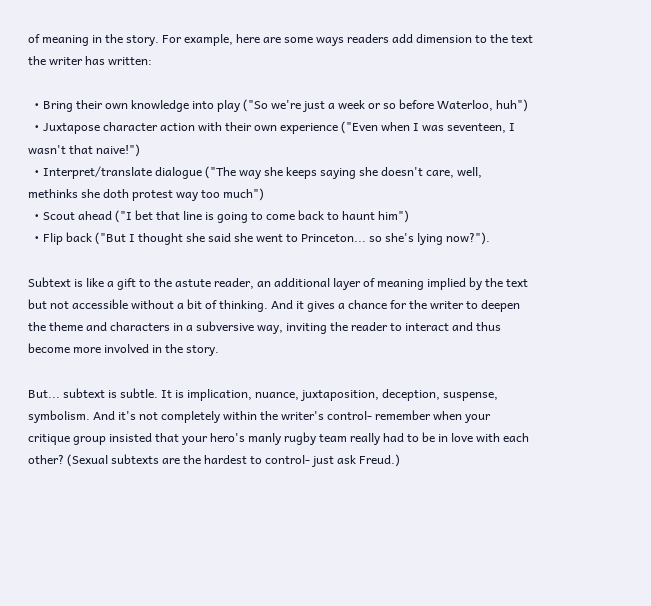of meaning in the story. For example, here are some ways readers add dimension to the text the writer has written:

  • Bring their own knowledge into play ("So we're just a week or so before Waterloo, huh")
  • Juxtapose character action with their own experience ("Even when I was seventeen, I wasn't that naive!")
  • Interpret/translate dialogue ("The way she keeps saying she doesn't care, well, methinks she doth protest way too much")
  • Scout ahead ("I bet that line is going to come back to haunt him")
  • Flip back ("But I thought she said she went to Princeton... so she's lying now?").

Subtext is like a gift to the astute reader, an additional layer of meaning implied by the text but not accessible without a bit of thinking. And it gives a chance for the writer to deepen the theme and characters in a subversive way, inviting the reader to interact and thus become more involved in the story.

But... subtext is subtle. It is implication, nuance, juxtaposition, deception, suspense, symbolism. And it's not completely within the writer's control- remember when your critique group insisted that your hero's manly rugby team really had to be in love with each other? (Sexual subtexts are the hardest to control- just ask Freud.)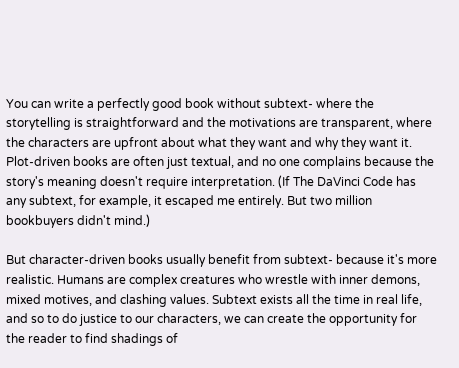You can write a perfectly good book without subtext- where the storytelling is straightforward and the motivations are transparent, where the characters are upfront about what they want and why they want it. Plot-driven books are often just textual, and no one complains because the story's meaning doesn't require interpretation. (If The DaVinci Code has any subtext, for example, it escaped me entirely. But two million bookbuyers didn't mind.)

But character-driven books usually benefit from subtext- because it's more realistic. Humans are complex creatures who wrestle with inner demons, mixed motives, and clashing values. Subtext exists all the time in real life, and so to do justice to our characters, we can create the opportunity for the reader to find shadings of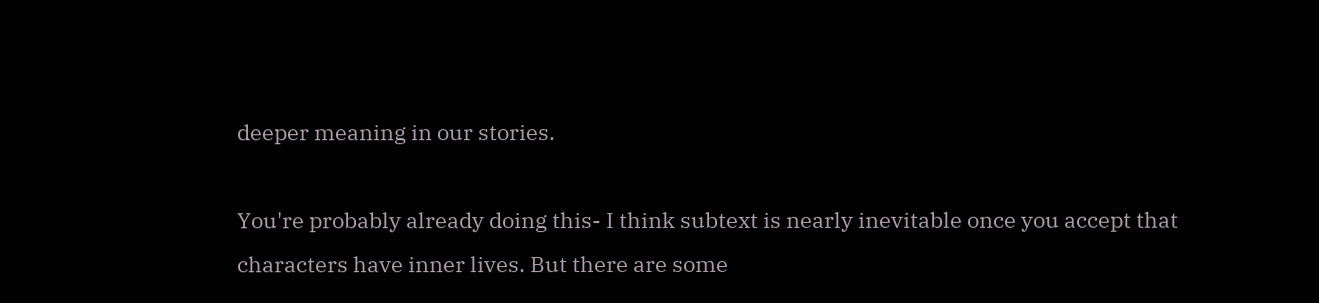deeper meaning in our stories.

You're probably already doing this- I think subtext is nearly inevitable once you accept that characters have inner lives. But there are some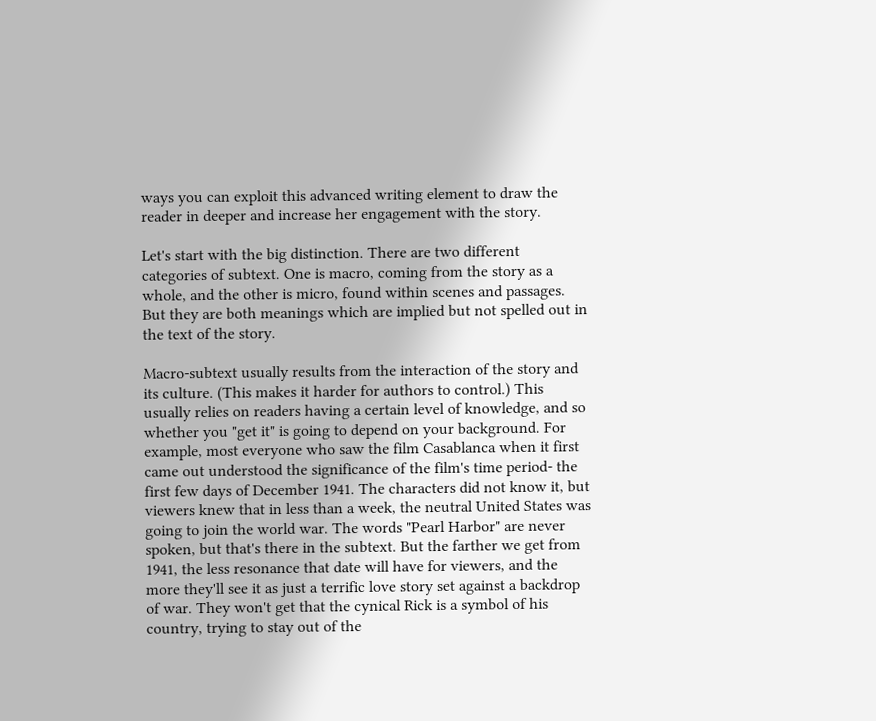ways you can exploit this advanced writing element to draw the reader in deeper and increase her engagement with the story.

Let's start with the big distinction. There are two different categories of subtext. One is macro, coming from the story as a whole, and the other is micro, found within scenes and passages. But they are both meanings which are implied but not spelled out in the text of the story.

Macro-subtext usually results from the interaction of the story and its culture. (This makes it harder for authors to control.) This usually relies on readers having a certain level of knowledge, and so whether you "get it" is going to depend on your background. For example, most everyone who saw the film Casablanca when it first came out understood the significance of the film's time period- the first few days of December 1941. The characters did not know it, but viewers knew that in less than a week, the neutral United States was going to join the world war. The words "Pearl Harbor" are never spoken, but that's there in the subtext. But the farther we get from 1941, the less resonance that date will have for viewers, and the more they'll see it as just a terrific love story set against a backdrop of war. They won't get that the cynical Rick is a symbol of his country, trying to stay out of the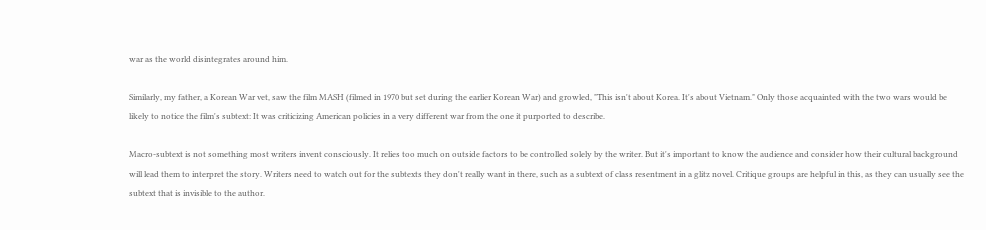war as the world disintegrates around him.

Similarly, my father, a Korean War vet, saw the film MASH (filmed in 1970 but set during the earlier Korean War) and growled, "This isn't about Korea. It's about Vietnam." Only those acquainted with the two wars would be likely to notice the film's subtext: It was criticizing American policies in a very different war from the one it purported to describe.

Macro-subtext is not something most writers invent consciously. It relies too much on outside factors to be controlled solely by the writer. But it's important to know the audience and consider how their cultural background will lead them to interpret the story. Writers need to watch out for the subtexts they don't really want in there, such as a subtext of class resentment in a glitz novel. Critique groups are helpful in this, as they can usually see the subtext that is invisible to the author.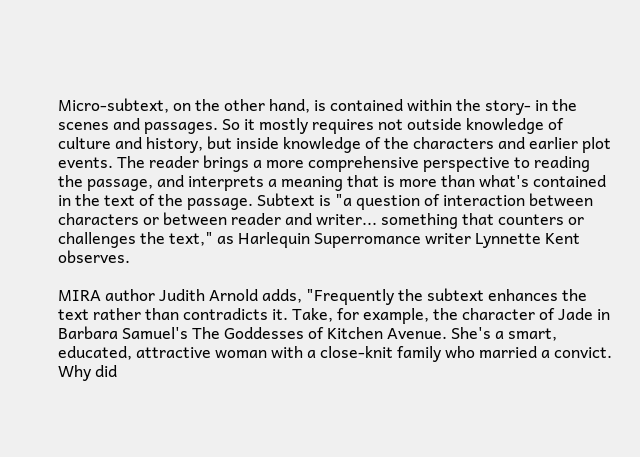Micro-subtext, on the other hand, is contained within the story- in the scenes and passages. So it mostly requires not outside knowledge of culture and history, but inside knowledge of the characters and earlier plot events. The reader brings a more comprehensive perspective to reading the passage, and interprets a meaning that is more than what's contained in the text of the passage. Subtext is "a question of interaction between characters or between reader and writer... something that counters or challenges the text," as Harlequin Superromance writer Lynnette Kent observes.

MIRA author Judith Arnold adds, "Frequently the subtext enhances the text rather than contradicts it. Take, for example, the character of Jade in Barbara Samuel's The Goddesses of Kitchen Avenue. She's a smart, educated, attractive woman with a close-knit family who married a convict. Why did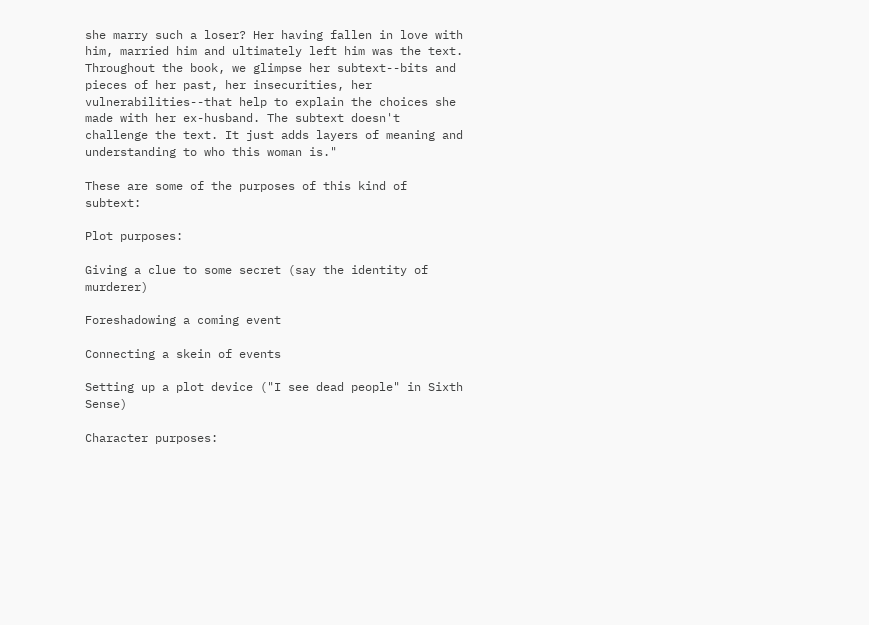she marry such a loser? Her having fallen in love with him, married him and ultimately left him was the text. Throughout the book, we glimpse her subtext--bits and pieces of her past, her insecurities, her vulnerabilities--that help to explain the choices she made with her ex-husband. The subtext doesn't challenge the text. It just adds layers of meaning and understanding to who this woman is."

These are some of the purposes of this kind of subtext:

Plot purposes:

Giving a clue to some secret (say the identity of murderer)

Foreshadowing a coming event

Connecting a skein of events

Setting up a plot device ("I see dead people" in Sixth Sense)

Character purposes: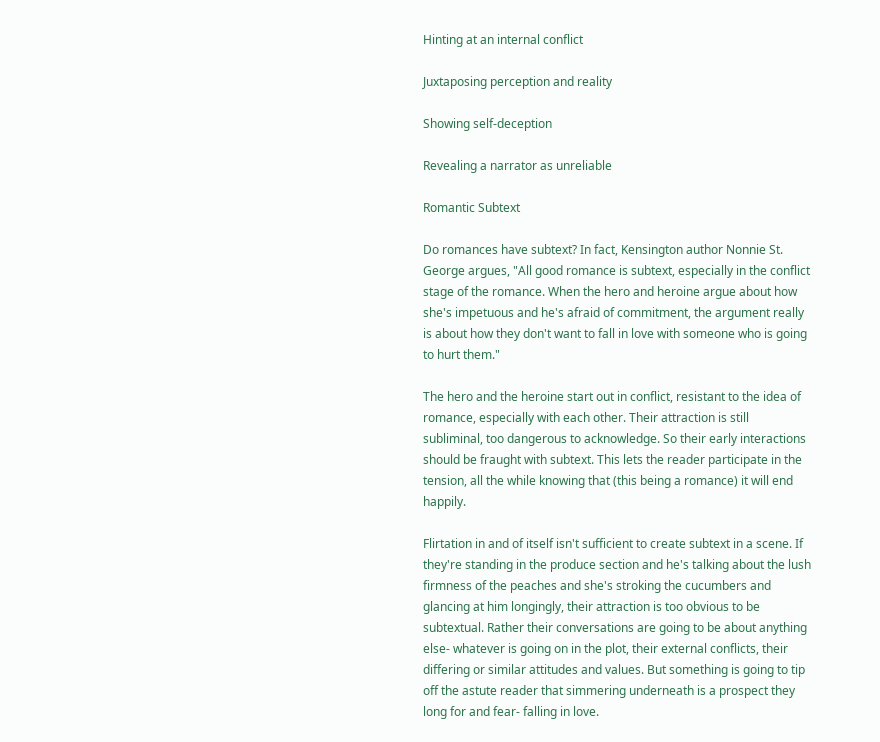Hinting at an internal conflict

Juxtaposing perception and reality

Showing self-deception

Revealing a narrator as unreliable

Romantic Subtext

Do romances have subtext? In fact, Kensington author Nonnie St. George argues, "All good romance is subtext, especially in the conflict stage of the romance. When the hero and heroine argue about how she's impetuous and he's afraid of commitment, the argument really is about how they don't want to fall in love with someone who is going to hurt them."

The hero and the heroine start out in conflict, resistant to the idea of romance, especially with each other. Their attraction is still subliminal, too dangerous to acknowledge. So their early interactions should be fraught with subtext. This lets the reader participate in the tension, all the while knowing that (this being a romance) it will end happily.

Flirtation in and of itself isn't sufficient to create subtext in a scene. If they're standing in the produce section and he's talking about the lush firmness of the peaches and she's stroking the cucumbers and glancing at him longingly, their attraction is too obvious to be subtextual. Rather their conversations are going to be about anything else- whatever is going on in the plot, their external conflicts, their differing or similar attitudes and values. But something is going to tip off the astute reader that simmering underneath is a prospect they long for and fear- falling in love.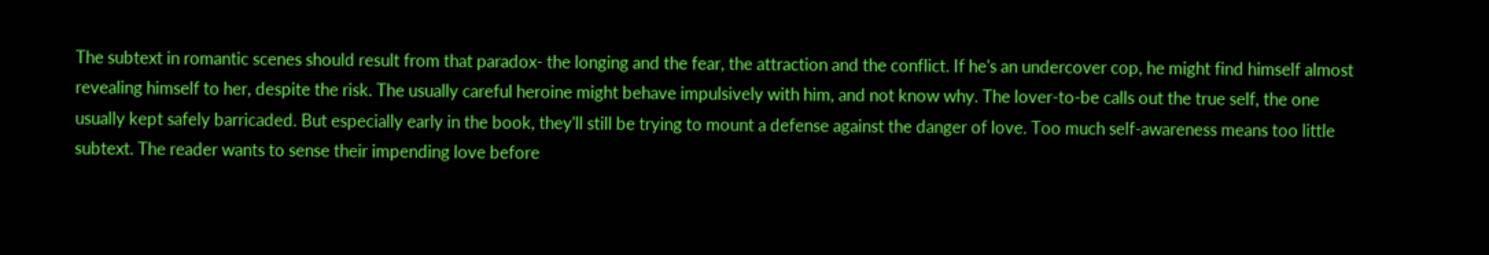The subtext in romantic scenes should result from that paradox- the longing and the fear, the attraction and the conflict. If he's an undercover cop, he might find himself almost revealing himself to her, despite the risk. The usually careful heroine might behave impulsively with him, and not know why. The lover-to-be calls out the true self, the one usually kept safely barricaded. But especially early in the book, they'll still be trying to mount a defense against the danger of love. Too much self-awareness means too little subtext. The reader wants to sense their impending love before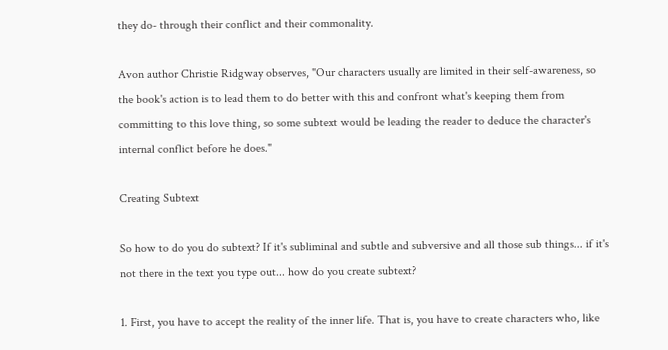they do- through their conflict and their commonality.

Avon author Christie Ridgway observes, "Our characters usually are limited in their self-awareness, so the book's action is to lead them to do better with this and confront what's keeping them from committing to this love thing, so some subtext would be leading the reader to deduce the character's internal conflict before he does."

Creating Subtext

So how to do you do subtext? If it's subliminal and subtle and subversive and all those sub things... if it's not there in the text you type out... how do you create subtext?

1. First, you have to accept the reality of the inner life. That is, you have to create characters who, like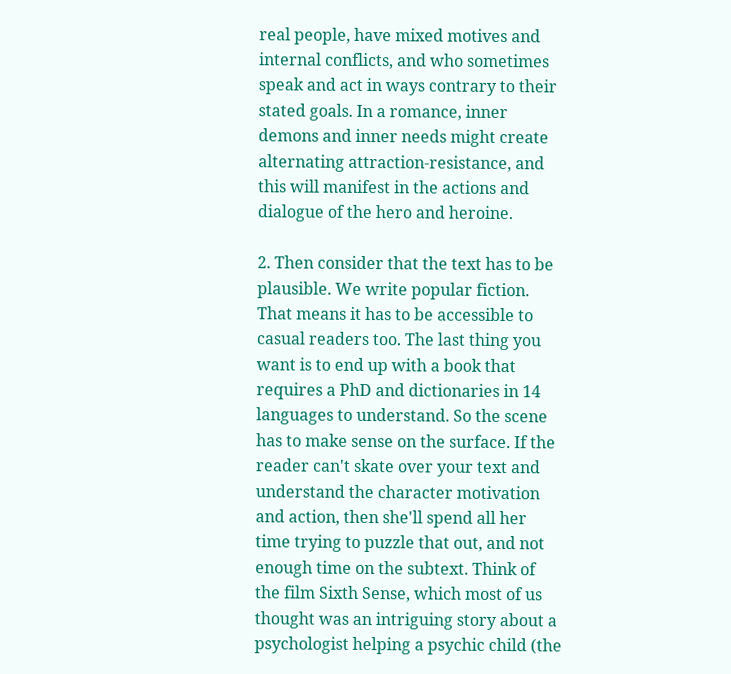real people, have mixed motives and internal conflicts, and who sometimes speak and act in ways contrary to their stated goals. In a romance, inner demons and inner needs might create alternating attraction-resistance, and this will manifest in the actions and dialogue of the hero and heroine.

2. Then consider that the text has to be plausible. We write popular fiction. That means it has to be accessible to casual readers too. The last thing you want is to end up with a book that requires a PhD and dictionaries in 14 languages to understand. So the scene has to make sense on the surface. If the reader can't skate over your text and understand the character motivation and action, then she'll spend all her time trying to puzzle that out, and not enough time on the subtext. Think of the film Sixth Sense, which most of us thought was an intriguing story about a psychologist helping a psychic child (the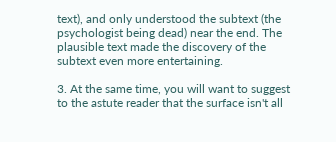text), and only understood the subtext (the psychologist being dead) near the end. The plausible text made the discovery of the subtext even more entertaining.

3. At the same time, you will want to suggest to the astute reader that the surface isn't all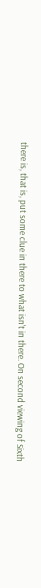there is, that is, put some clue in there to what isn't in there. On second viewing of Sixth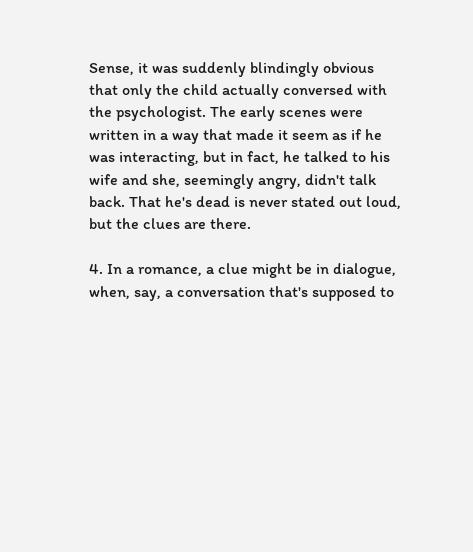Sense, it was suddenly blindingly obvious that only the child actually conversed with the psychologist. The early scenes were written in a way that made it seem as if he was interacting, but in fact, he talked to his wife and she, seemingly angry, didn't talk back. That he's dead is never stated out loud, but the clues are there.

4. In a romance, a clue might be in dialogue, when, say, a conversation that's supposed to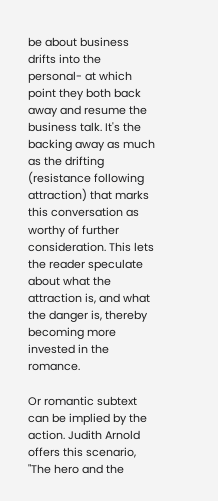be about business drifts into the personal- at which point they both back away and resume the business talk. It's the backing away as much as the drifting (resistance following attraction) that marks this conversation as worthy of further consideration. This lets the reader speculate about what the attraction is, and what the danger is, thereby becoming more invested in the romance.

Or romantic subtext can be implied by the action. Judith Arnold offers this scenario, "The hero and the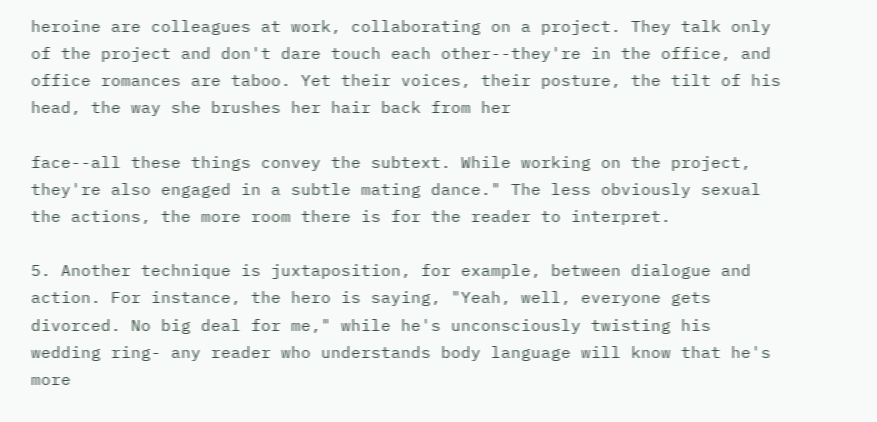heroine are colleagues at work, collaborating on a project. They talk only of the project and don't dare touch each other--they're in the office, and office romances are taboo. Yet their voices, their posture, the tilt of his head, the way she brushes her hair back from her

face--all these things convey the subtext. While working on the project, they're also engaged in a subtle mating dance." The less obviously sexual the actions, the more room there is for the reader to interpret.

5. Another technique is juxtaposition, for example, between dialogue and action. For instance, the hero is saying, "Yeah, well, everyone gets divorced. No big deal for me," while he's unconsciously twisting his wedding ring- any reader who understands body language will know that he's more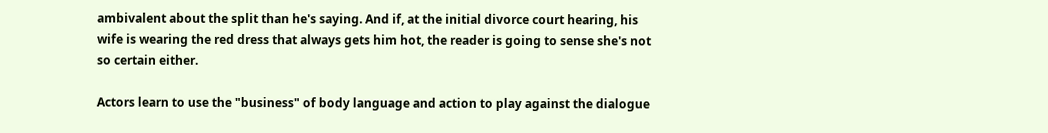ambivalent about the split than he's saying. And if, at the initial divorce court hearing, his wife is wearing the red dress that always gets him hot, the reader is going to sense she's not so certain either.

Actors learn to use the "business" of body language and action to play against the dialogue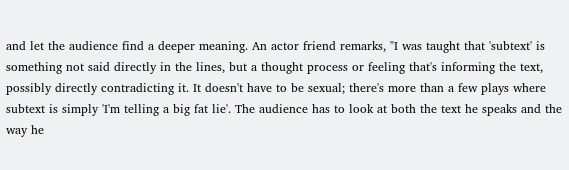and let the audience find a deeper meaning. An actor friend remarks, "I was taught that 'subtext' is something not said directly in the lines, but a thought process or feeling that's informing the text, possibly directly contradicting it. It doesn't have to be sexual; there's more than a few plays where subtext is simply 'I'm telling a big fat lie'. The audience has to look at both the text he speaks and the way he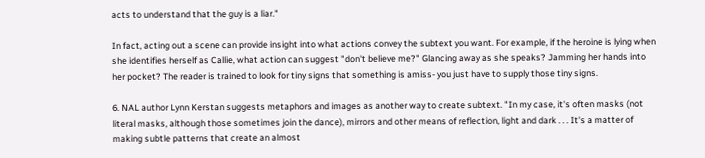acts to understand that the guy is a liar."

In fact, acting out a scene can provide insight into what actions convey the subtext you want. For example, if the heroine is lying when she identifies herself as Callie, what action can suggest "don't believe me?" Glancing away as she speaks? Jamming her hands into her pocket? The reader is trained to look for tiny signs that something is amiss- you just have to supply those tiny signs.

6. NAL author Lynn Kerstan suggests metaphors and images as another way to create subtext. "In my case, it's often masks (not literal masks, although those sometimes join the dance), mirrors and other means of reflection, light and dark . . . It's a matter of making subtle patterns that create an almost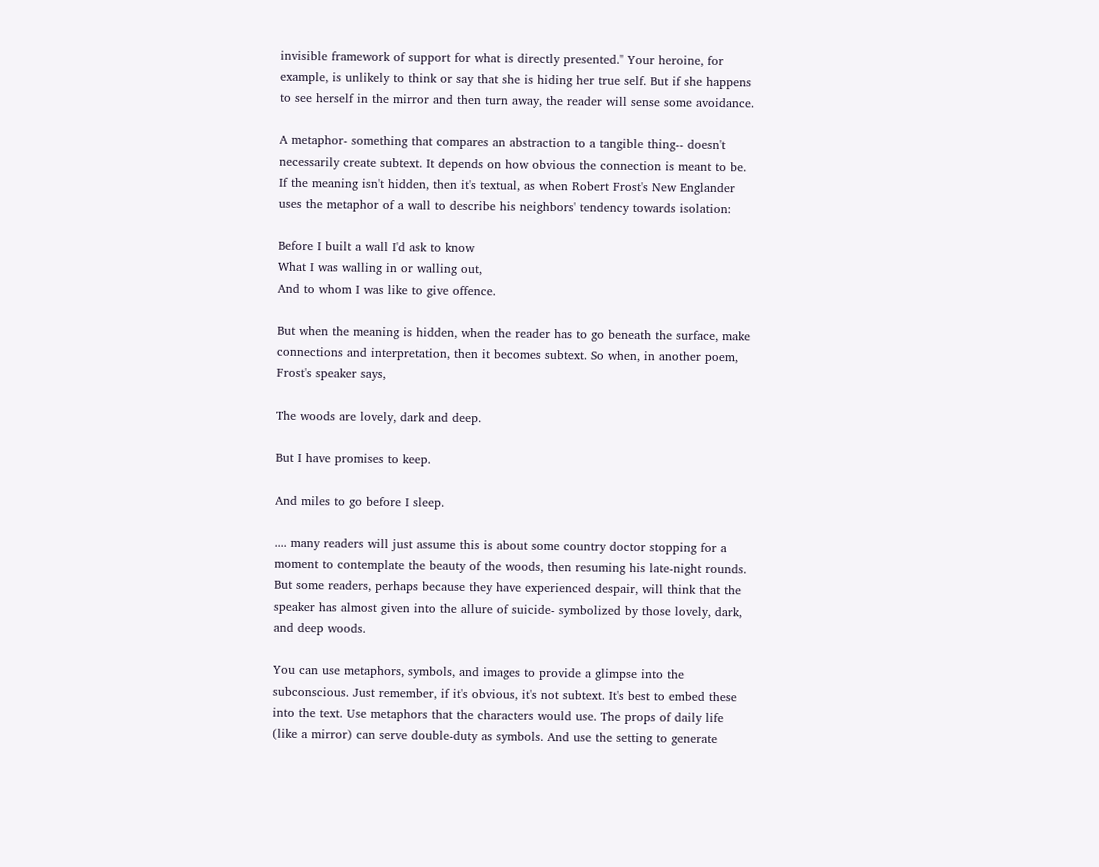invisible framework of support for what is directly presented." Your heroine, for example, is unlikely to think or say that she is hiding her true self. But if she happens to see herself in the mirror and then turn away, the reader will sense some avoidance.

A metaphor- something that compares an abstraction to a tangible thing-- doesn't necessarily create subtext. It depends on how obvious the connection is meant to be. If the meaning isn't hidden, then it's textual, as when Robert Frost's New Englander uses the metaphor of a wall to describe his neighbors' tendency towards isolation:

Before I built a wall I'd ask to know
What I was walling in or walling out,
And to whom I was like to give offence.

But when the meaning is hidden, when the reader has to go beneath the surface, make connections and interpretation, then it becomes subtext. So when, in another poem, Frost's speaker says,

The woods are lovely, dark and deep.

But I have promises to keep.

And miles to go before I sleep.

.... many readers will just assume this is about some country doctor stopping for a moment to contemplate the beauty of the woods, then resuming his late-night rounds. But some readers, perhaps because they have experienced despair, will think that the speaker has almost given into the allure of suicide- symbolized by those lovely, dark, and deep woods.

You can use metaphors, symbols, and images to provide a glimpse into the subconscious. Just remember, if it's obvious, it's not subtext. It's best to embed these into the text. Use metaphors that the characters would use. The props of daily life (like a mirror) can serve double-duty as symbols. And use the setting to generate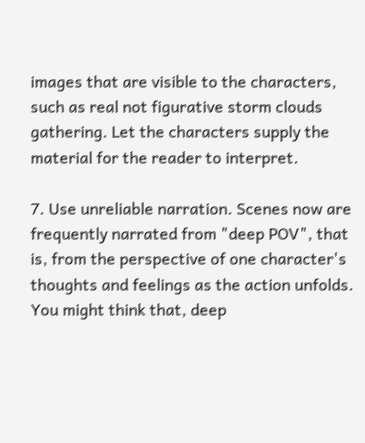images that are visible to the characters, such as real not figurative storm clouds gathering. Let the characters supply the material for the reader to interpret.

7. Use unreliable narration. Scenes now are frequently narrated from "deep POV", that is, from the perspective of one character's thoughts and feelings as the action unfolds. You might think that, deep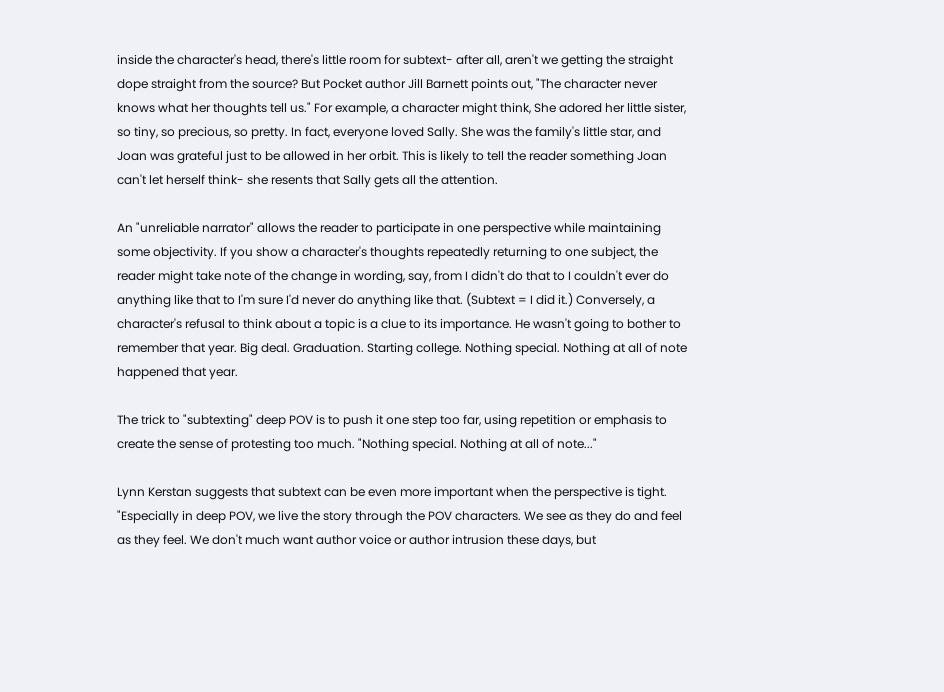inside the character's head, there's little room for subtext- after all, aren't we getting the straight dope straight from the source? But Pocket author Jill Barnett points out, "The character never knows what her thoughts tell us." For example, a character might think, She adored her little sister, so tiny, so precious, so pretty. In fact, everyone loved Sally. She was the family's little star, and Joan was grateful just to be allowed in her orbit. This is likely to tell the reader something Joan can't let herself think- she resents that Sally gets all the attention.

An "unreliable narrator" allows the reader to participate in one perspective while maintaining some objectivity. If you show a character's thoughts repeatedly returning to one subject, the reader might take note of the change in wording, say, from I didn't do that to I couldn't ever do anything like that to I'm sure I'd never do anything like that. (Subtext = I did it.) Conversely, a character's refusal to think about a topic is a clue to its importance. He wasn't going to bother to remember that year. Big deal. Graduation. Starting college. Nothing special. Nothing at all of note happened that year.

The trick to "subtexting" deep POV is to push it one step too far, using repetition or emphasis to create the sense of protesting too much. "Nothing special. Nothing at all of note..."

Lynn Kerstan suggests that subtext can be even more important when the perspective is tight. "Especially in deep POV, we live the story through the POV characters. We see as they do and feel as they feel. We don't much want author voice or author intrusion these days, but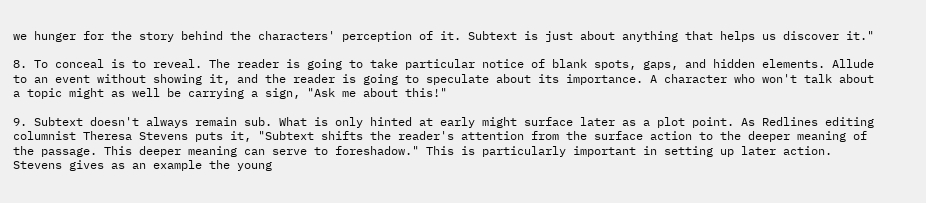we hunger for the story behind the characters' perception of it. Subtext is just about anything that helps us discover it."

8. To conceal is to reveal. The reader is going to take particular notice of blank spots, gaps, and hidden elements. Allude to an event without showing it, and the reader is going to speculate about its importance. A character who won't talk about a topic might as well be carrying a sign, "Ask me about this!"

9. Subtext doesn't always remain sub. What is only hinted at early might surface later as a plot point. As Redlines editing columnist Theresa Stevens puts it, "Subtext shifts the reader's attention from the surface action to the deeper meaning of the passage. This deeper meaning can serve to foreshadow." This is particularly important in setting up later action. Stevens gives as an example the young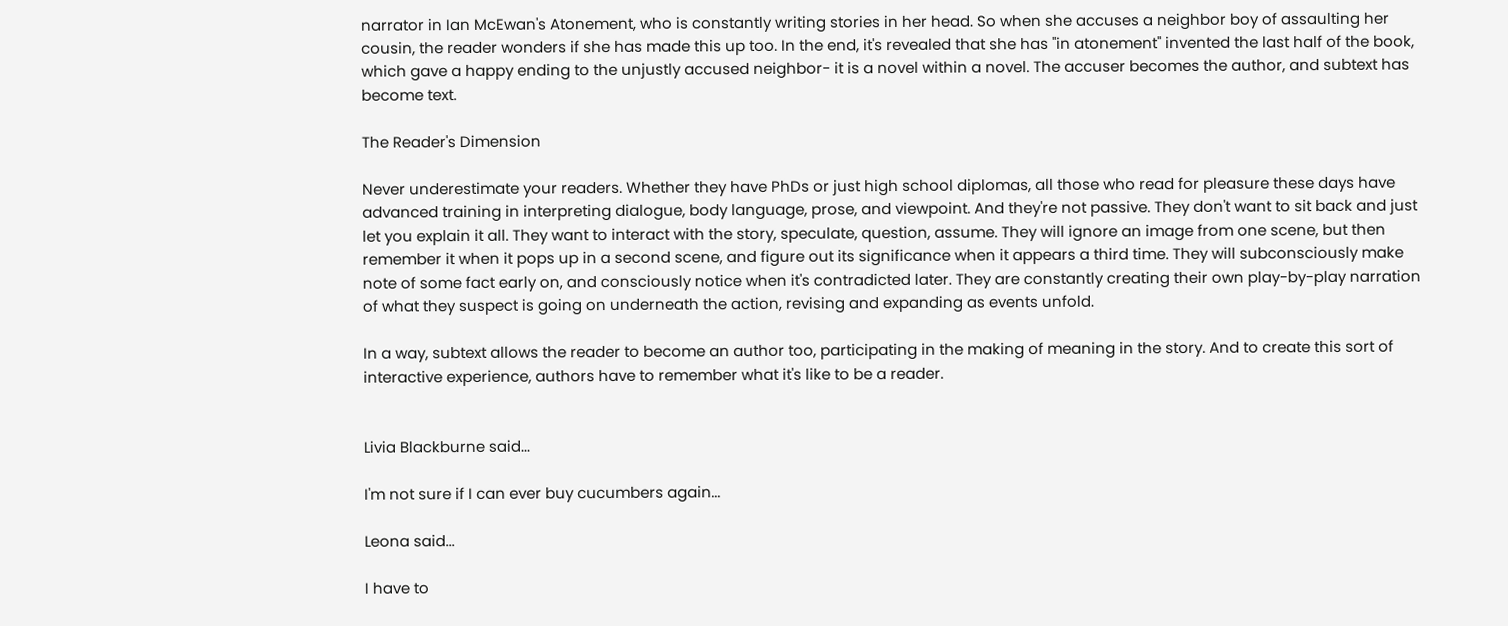narrator in Ian McEwan's Atonement, who is constantly writing stories in her head. So when she accuses a neighbor boy of assaulting her cousin, the reader wonders if she has made this up too. In the end, it's revealed that she has "in atonement" invented the last half of the book, which gave a happy ending to the unjustly accused neighbor- it is a novel within a novel. The accuser becomes the author, and subtext has become text.

The Reader's Dimension

Never underestimate your readers. Whether they have PhDs or just high school diplomas, all those who read for pleasure these days have advanced training in interpreting dialogue, body language, prose, and viewpoint. And they're not passive. They don't want to sit back and just let you explain it all. They want to interact with the story, speculate, question, assume. They will ignore an image from one scene, but then remember it when it pops up in a second scene, and figure out its significance when it appears a third time. They will subconsciously make note of some fact early on, and consciously notice when it's contradicted later. They are constantly creating their own play-by-play narration of what they suspect is going on underneath the action, revising and expanding as events unfold.

In a way, subtext allows the reader to become an author too, participating in the making of meaning in the story. And to create this sort of interactive experience, authors have to remember what it's like to be a reader.


Livia Blackburne said...

I'm not sure if I can ever buy cucumbers again...

Leona said...

I have to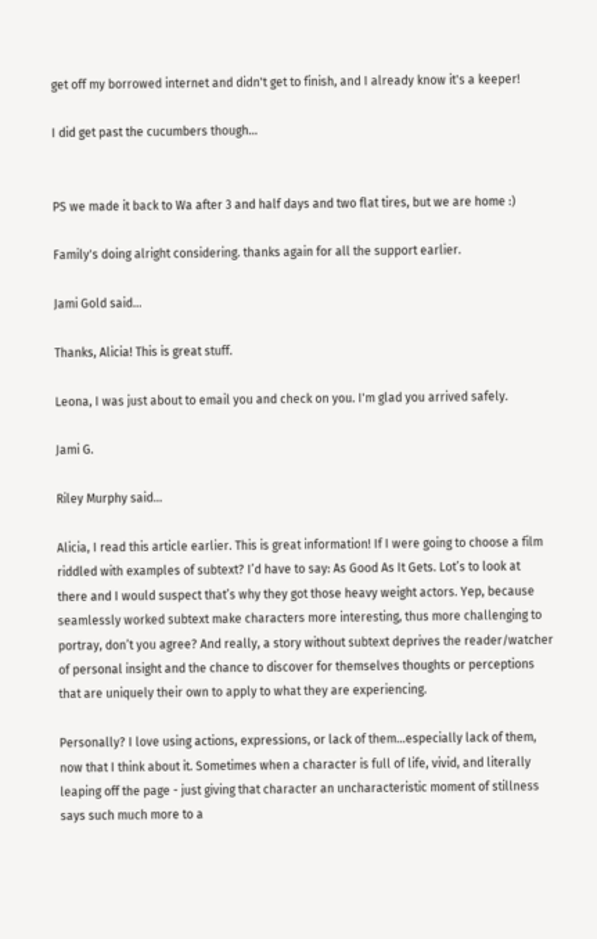get off my borrowed internet and didn't get to finish, and I already know it's a keeper!

I did get past the cucumbers though...


PS we made it back to Wa after 3 and half days and two flat tires, but we are home :)

Family's doing alright considering. thanks again for all the support earlier.

Jami Gold said...

Thanks, Alicia! This is great stuff.

Leona, I was just about to email you and check on you. I'm glad you arrived safely.

Jami G.

Riley Murphy said...

Alicia, I read this article earlier. This is great information! If I were going to choose a film riddled with examples of subtext? I’d have to say: As Good As It Gets. Lot’s to look at there and I would suspect that’s why they got those heavy weight actors. Yep, because seamlessly worked subtext make characters more interesting, thus more challenging to portray, don’t you agree? And really, a story without subtext deprives the reader/watcher of personal insight and the chance to discover for themselves thoughts or perceptions that are uniquely their own to apply to what they are experiencing.

Personally? I love using actions, expressions, or lack of them...especially lack of them, now that I think about it. Sometimes when a character is full of life, vivid, and literally leaping off the page - just giving that character an uncharacteristic moment of stillness says such much more to a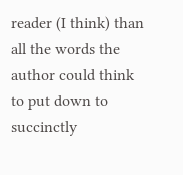reader (I think) than all the words the author could think to put down to succinctly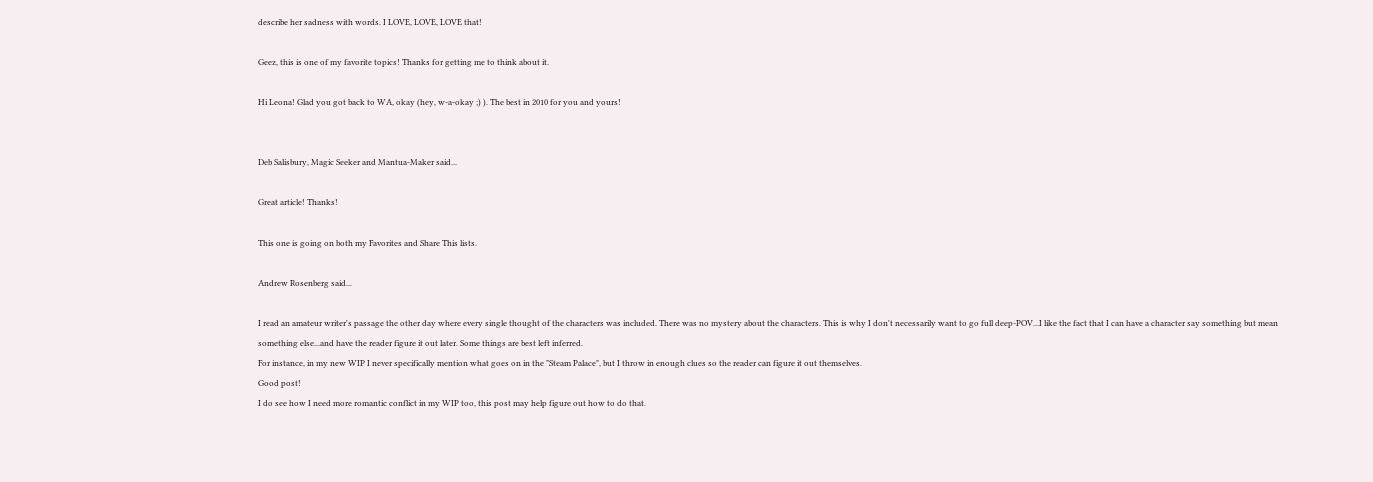describe her sadness with words. I LOVE, LOVE, LOVE that!

Geez, this is one of my favorite topics! Thanks for getting me to think about it.

Hi Leona! Glad you got back to WA, okay (hey, w-a-okay ;) ). The best in 2010 for you and yours!


Deb Salisbury, Magic Seeker and Mantua-Maker said...

Great article! Thanks!

This one is going on both my Favorites and Share This lists.

Andrew Rosenberg said...

I read an amateur writer's passage the other day where every single thought of the characters was included. There was no mystery about the characters. This is why I don't necessarily want to go full deep-POV...I like the fact that I can have a character say something but mean something else...and have the reader figure it out later. Some things are best left inferred.
For instance, in my new WIP I never specifically mention what goes on in the "Steam Palace", but I throw in enough clues so the reader can figure it out themselves.
Good post!
I do see how I need more romantic conflict in my WIP too, this post may help figure out how to do that.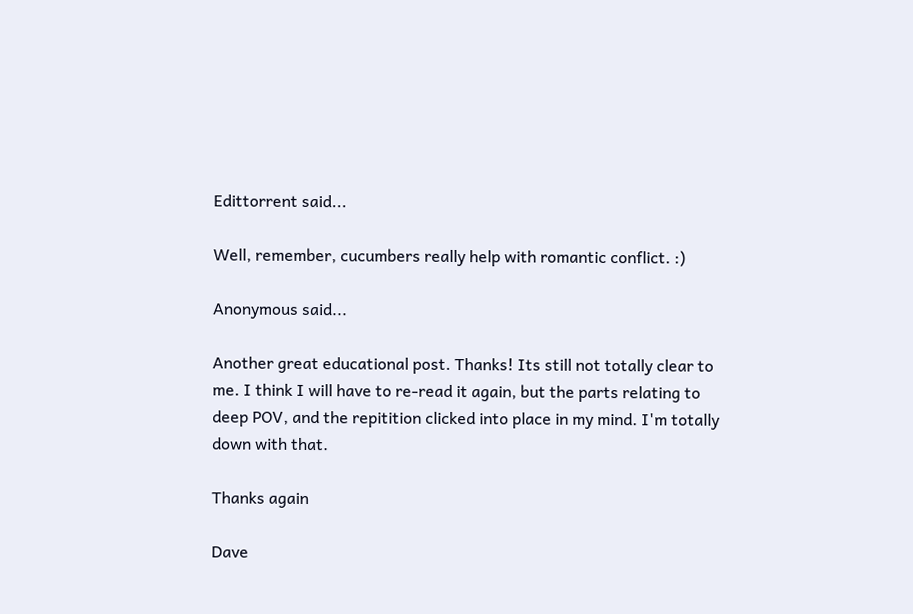Edittorrent said...

Well, remember, cucumbers really help with romantic conflict. :)

Anonymous said...

Another great educational post. Thanks! Its still not totally clear to me. I think I will have to re-read it again, but the parts relating to deep POV, and the repitition clicked into place in my mind. I'm totally down with that.

Thanks again

Dave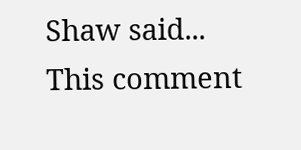Shaw said...
This comment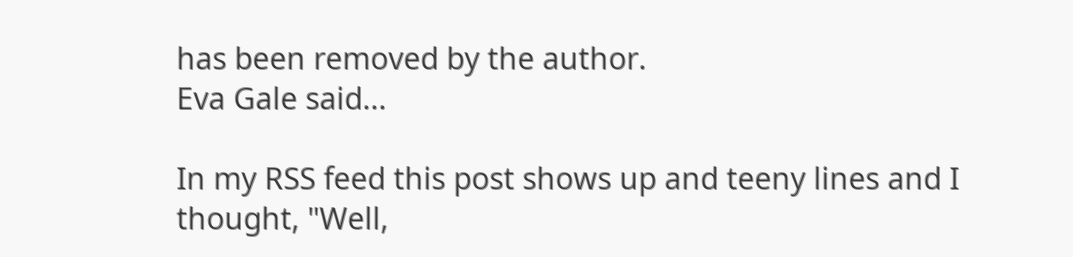has been removed by the author.
Eva Gale said...

In my RSS feed this post shows up and teeny lines and I thought, "Well,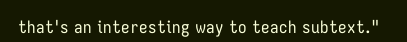that's an interesting way to teach subtext."